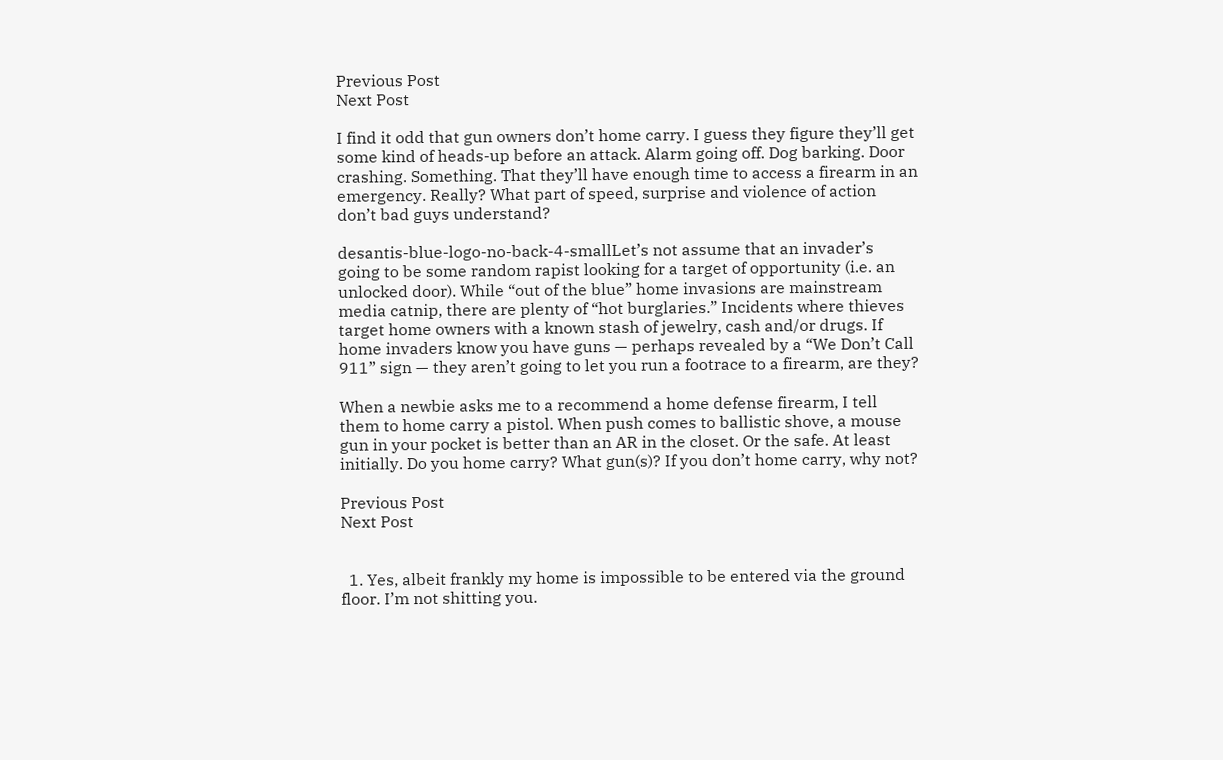Previous Post
Next Post

I find it odd that gun owners don’t home carry. I guess they figure they’ll get some kind of heads-up before an attack. Alarm going off. Dog barking. Door crashing. Something. That they’ll have enough time to access a firearm in an emergency. Really? What part of speed, surprise and violence of action don’t bad guys understand?

desantis-blue-logo-no-back-4-smallLet’s not assume that an invader’s going to be some random rapist looking for a target of opportunity (i.e. an unlocked door). While “out of the blue” home invasions are mainstream media catnip, there are plenty of “hot burglaries.” Incidents where thieves target home owners with a known stash of jewelry, cash and/or drugs. If home invaders know you have guns — perhaps revealed by a “We Don’t Call 911” sign — they aren’t going to let you run a footrace to a firearm, are they?

When a newbie asks me to a recommend a home defense firearm, I tell them to home carry a pistol. When push comes to ballistic shove, a mouse gun in your pocket is better than an AR in the closet. Or the safe. At least initially. Do you home carry? What gun(s)? If you don’t home carry, why not?

Previous Post
Next Post


  1. Yes, albeit frankly my home is impossible to be entered via the ground floor. I’m not shitting you.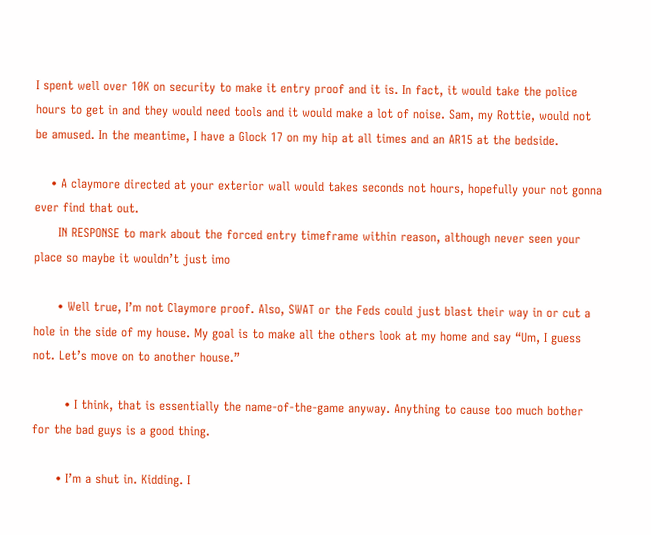I spent well over 10K on security to make it entry proof and it is. In fact, it would take the police hours to get in and they would need tools and it would make a lot of noise. Sam, my Rottie, would not be amused. In the meantime, I have a Glock 17 on my hip at all times and an AR15 at the bedside.

    • A claymore directed at your exterior wall would takes seconds not hours, hopefully your not gonna ever find that out.
      IN RESPONSE to mark about the forced entry timeframe within reason, although never seen your place so maybe it wouldn’t just imo

      • Well true, I’m not Claymore proof. Also, SWAT or the Feds could just blast their way in or cut a hole in the side of my house. My goal is to make all the others look at my home and say “Um, I guess not. Let’s move on to another house.”

        • I think, that is essentially the name-of-the-game anyway. Anything to cause too much bother for the bad guys is a good thing.

      • I’m a shut in. Kidding. I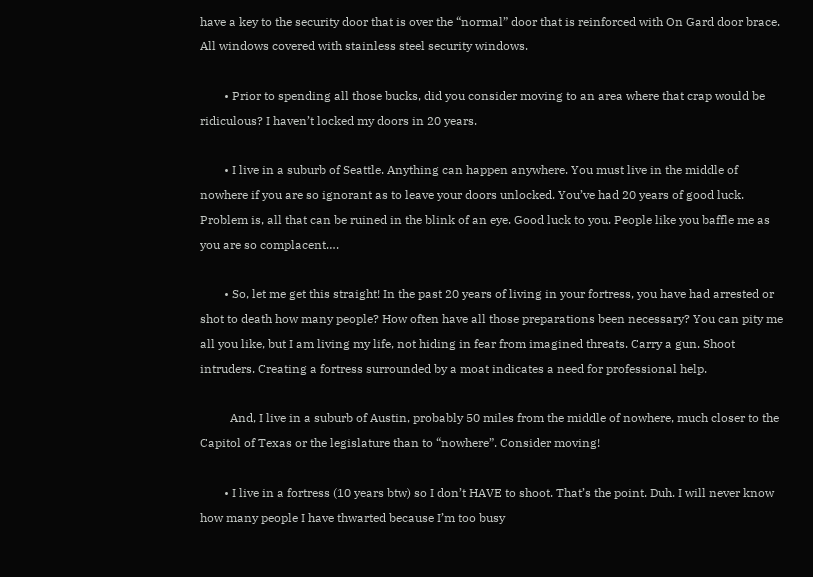have a key to the security door that is over the “normal” door that is reinforced with On Gard door brace. All windows covered with stainless steel security windows.

        • Prior to spending all those bucks, did you consider moving to an area where that crap would be ridiculous? I haven’t locked my doors in 20 years.

        • I live in a suburb of Seattle. Anything can happen anywhere. You must live in the middle of nowhere if you are so ignorant as to leave your doors unlocked. You’ve had 20 years of good luck. Problem is, all that can be ruined in the blink of an eye. Good luck to you. People like you baffle me as you are so complacent….

        • So, let me get this straight! In the past 20 years of living in your fortress, you have had arrested or shot to death how many people? How often have all those preparations been necessary? You can pity me all you like, but I am living my life, not hiding in fear from imagined threats. Carry a gun. Shoot intruders. Creating a fortress surrounded by a moat indicates a need for professional help.

          And, I live in a suburb of Austin, probably 50 miles from the middle of nowhere, much closer to the Capitol of Texas or the legislature than to “nowhere”. Consider moving!

        • I live in a fortress (10 years btw) so I don’t HAVE to shoot. That’s the point. Duh. I will never know how many people I have thwarted because I’m too busy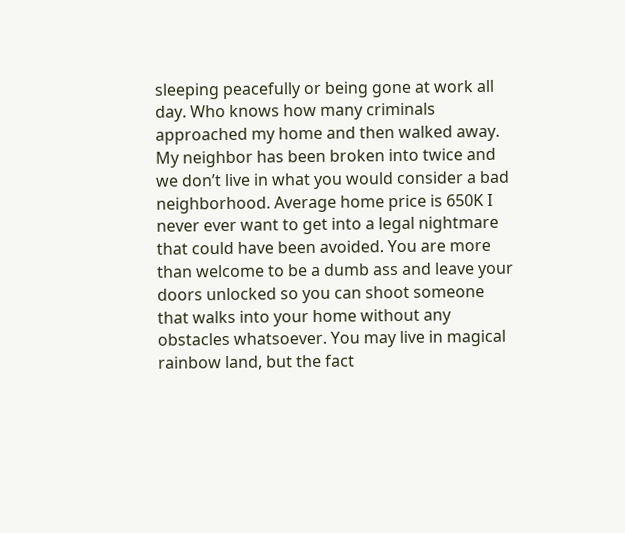sleeping peacefully or being gone at work all day. Who knows how many criminals approached my home and then walked away. My neighbor has been broken into twice and we don’t live in what you would consider a bad neighborhood. Average home price is 650K I never ever want to get into a legal nightmare that could have been avoided. You are more than welcome to be a dumb ass and leave your doors unlocked so you can shoot someone that walks into your home without any obstacles whatsoever. You may live in magical rainbow land, but the fact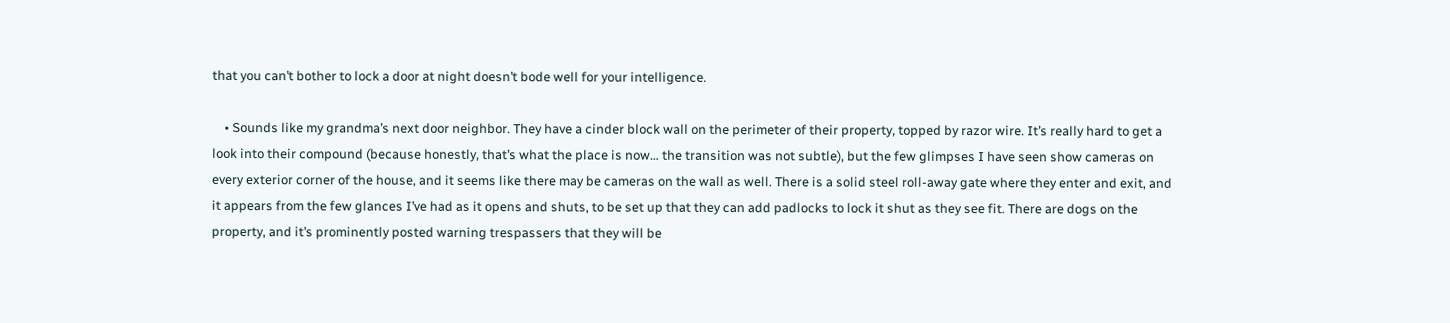that you can’t bother to lock a door at night doesn’t bode well for your intelligence.

    • Sounds like my grandma’s next door neighbor. They have a cinder block wall on the perimeter of their property, topped by razor wire. It’s really hard to get a look into their compound (because honestly, that’s what the place is now… the transition was not subtle), but the few glimpses I have seen show cameras on every exterior corner of the house, and it seems like there may be cameras on the wall as well. There is a solid steel roll-away gate where they enter and exit, and it appears from the few glances I’ve had as it opens and shuts, to be set up that they can add padlocks to lock it shut as they see fit. There are dogs on the property, and it’s prominently posted warning trespassers that they will be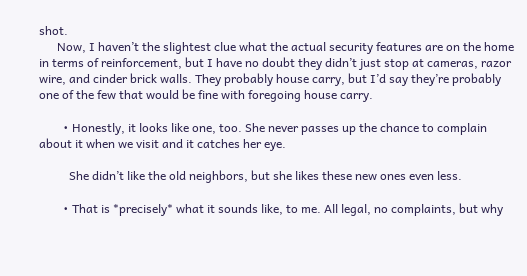shot.
      Now, I haven’t the slightest clue what the actual security features are on the home in terms of reinforcement, but I have no doubt they didn’t just stop at cameras, razor wire, and cinder brick walls. They probably house carry, but I’d say they’re probably one of the few that would be fine with foregoing house carry.

        • Honestly, it looks like one, too. She never passes up the chance to complain about it when we visit and it catches her eye.

          She didn’t like the old neighbors, but she likes these new ones even less.

        • That is *precisely* what it sounds like, to me. All legal, no complaints, but why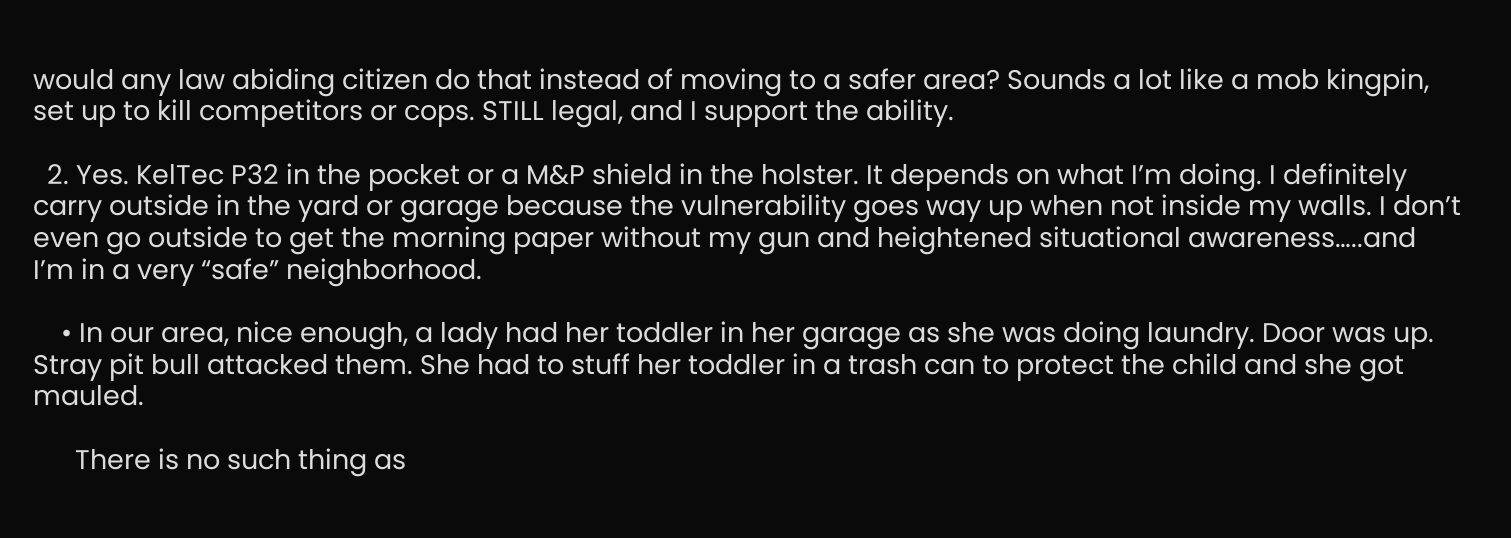would any law abiding citizen do that instead of moving to a safer area? Sounds a lot like a mob kingpin, set up to kill competitors or cops. STILL legal, and I support the ability.

  2. Yes. KelTec P32 in the pocket or a M&P shield in the holster. It depends on what I’m doing. I definitely carry outside in the yard or garage because the vulnerability goes way up when not inside my walls. I don’t even go outside to get the morning paper without my gun and heightened situational awareness…..and I’m in a very “safe” neighborhood.

    • In our area, nice enough, a lady had her toddler in her garage as she was doing laundry. Door was up. Stray pit bull attacked them. She had to stuff her toddler in a trash can to protect the child and she got mauled.

      There is no such thing as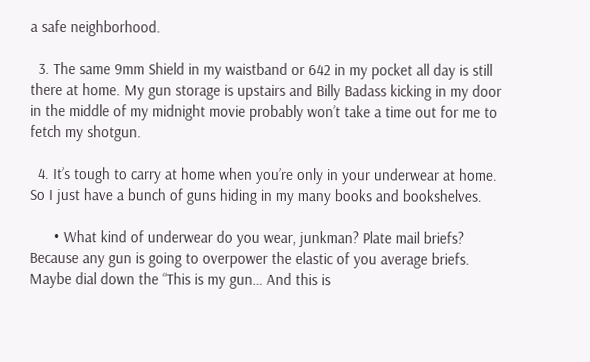a safe neighborhood.

  3. The same 9mm Shield in my waistband or 642 in my pocket all day is still there at home. My gun storage is upstairs and Billy Badass kicking in my door in the middle of my midnight movie probably won’t take a time out for me to fetch my shotgun.

  4. It’s tough to carry at home when you’re only in your underwear at home. So I just have a bunch of guns hiding in my many books and bookshelves.

      • What kind of underwear do you wear, junkman? Plate mail briefs? Because any gun is going to overpower the elastic of you average briefs. Maybe dial down the “This is my gun… And this is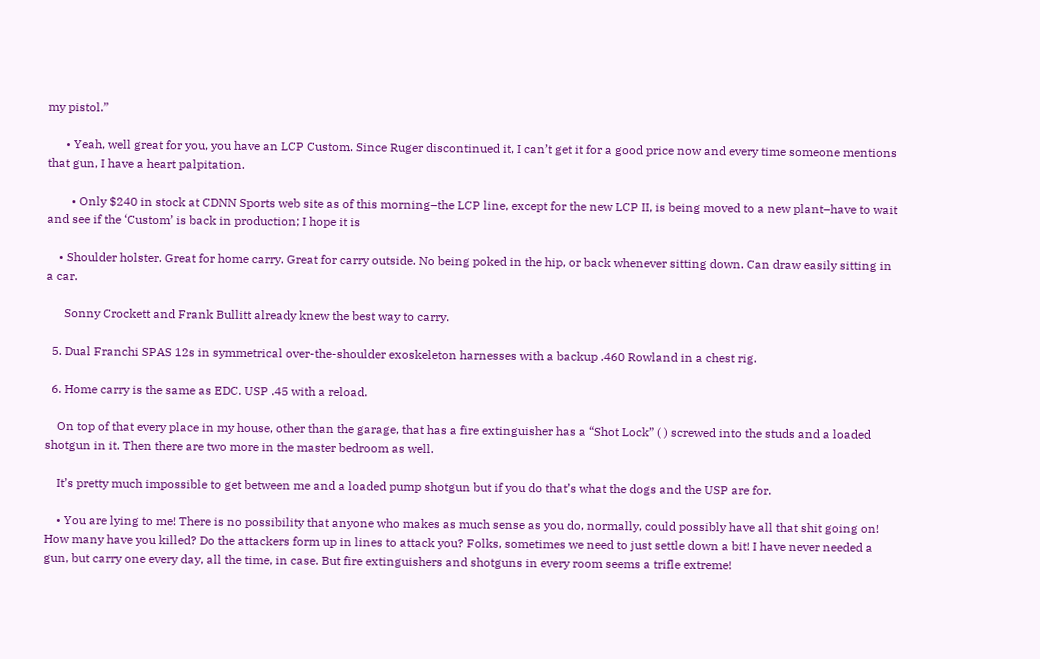my pistol.”

      • Yeah, well great for you, you have an LCP Custom. Since Ruger discontinued it, I can’t get it for a good price now and every time someone mentions that gun, I have a heart palpitation.

        • Only $240 in stock at CDNN Sports web site as of this morning–the LCP line, except for the new LCP II, is being moved to a new plant–have to wait and see if the ‘Custom’ is back in production; I hope it is

    • Shoulder holster. Great for home carry. Great for carry outside. No being poked in the hip, or back whenever sitting down. Can draw easily sitting in a car.

      Sonny Crockett and Frank Bullitt already knew the best way to carry.

  5. Dual Franchi SPAS 12s in symmetrical over-the-shoulder exoskeleton harnesses with a backup .460 Rowland in a chest rig.

  6. Home carry is the same as EDC. USP .45 with a reload.

    On top of that every place in my house, other than the garage, that has a fire extinguisher has a “Shot Lock” ( ) screwed into the studs and a loaded shotgun in it. Then there are two more in the master bedroom as well.

    It’s pretty much impossible to get between me and a loaded pump shotgun but if you do that’s what the dogs and the USP are for.

    • You are lying to me! There is no possibility that anyone who makes as much sense as you do, normally, could possibly have all that shit going on! How many have you killed? Do the attackers form up in lines to attack you? Folks, sometimes we need to just settle down a bit! I have never needed a gun, but carry one every day, all the time, in case. But fire extinguishers and shotguns in every room seems a trifle extreme!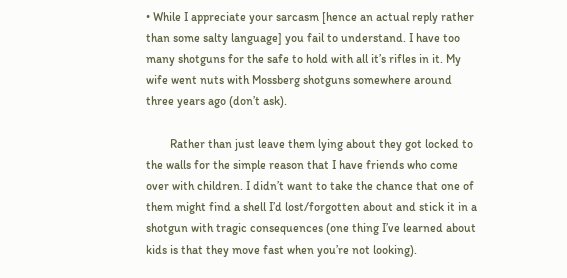• While I appreciate your sarcasm [hence an actual reply rather than some salty language] you fail to understand. I have too many shotguns for the safe to hold with all it’s rifles in it. My wife went nuts with Mossberg shotguns somewhere around three years ago (don’t ask).

        Rather than just leave them lying about they got locked to the walls for the simple reason that I have friends who come over with children. I didn’t want to take the chance that one of them might find a shell I’d lost/forgotten about and stick it in a shotgun with tragic consequences (one thing I’ve learned about kids is that they move fast when you’re not looking).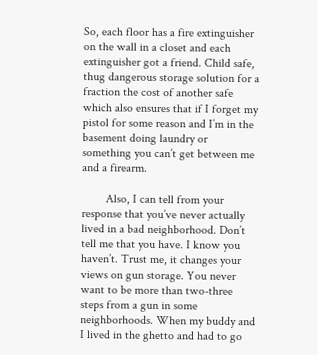So, each floor has a fire extinguisher on the wall in a closet and each extinguisher got a friend. Child safe, thug dangerous storage solution for a fraction the cost of another safe which also ensures that if I forget my pistol for some reason and I’m in the basement doing laundry or something you can’t get between me and a firearm.

        Also, I can tell from your response that you’ve never actually lived in a bad neighborhood. Don’t tell me that you have. I know you haven’t. Trust me, it changes your views on gun storage. You never want to be more than two-three steps from a gun in some neighborhoods. When my buddy and I lived in the ghetto and had to go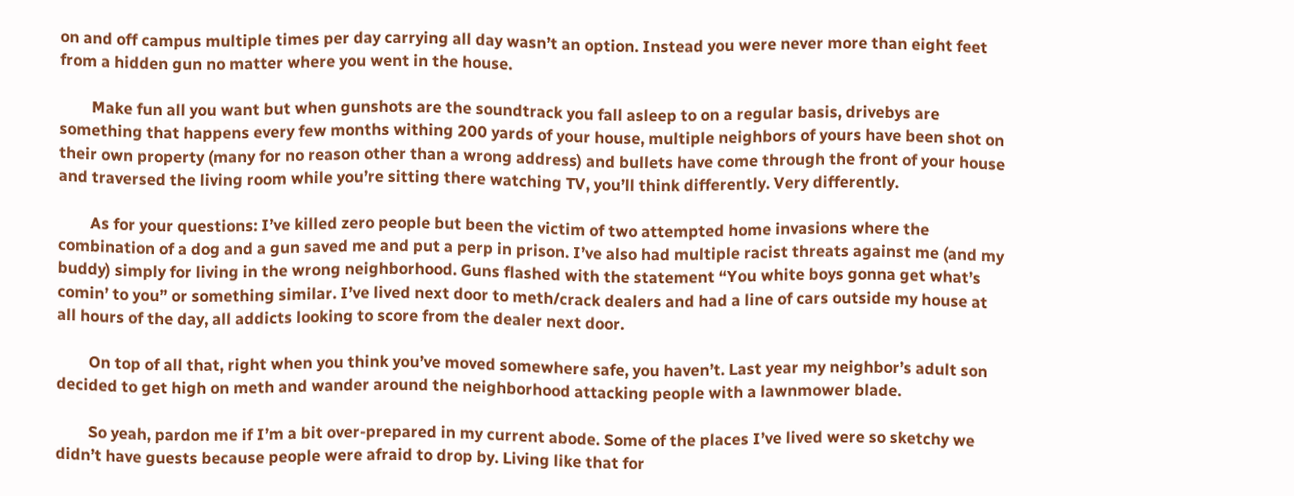on and off campus multiple times per day carrying all day wasn’t an option. Instead you were never more than eight feet from a hidden gun no matter where you went in the house.

        Make fun all you want but when gunshots are the soundtrack you fall asleep to on a regular basis, drivebys are something that happens every few months withing 200 yards of your house, multiple neighbors of yours have been shot on their own property (many for no reason other than a wrong address) and bullets have come through the front of your house and traversed the living room while you’re sitting there watching TV, you’ll think differently. Very differently.

        As for your questions: I’ve killed zero people but been the victim of two attempted home invasions where the combination of a dog and a gun saved me and put a perp in prison. I’ve also had multiple racist threats against me (and my buddy) simply for living in the wrong neighborhood. Guns flashed with the statement “You white boys gonna get what’s comin’ to you” or something similar. I’ve lived next door to meth/crack dealers and had a line of cars outside my house at all hours of the day, all addicts looking to score from the dealer next door.

        On top of all that, right when you think you’ve moved somewhere safe, you haven’t. Last year my neighbor’s adult son decided to get high on meth and wander around the neighborhood attacking people with a lawnmower blade.

        So yeah, pardon me if I’m a bit over-prepared in my current abode. Some of the places I’ve lived were so sketchy we didn’t have guests because people were afraid to drop by. Living like that for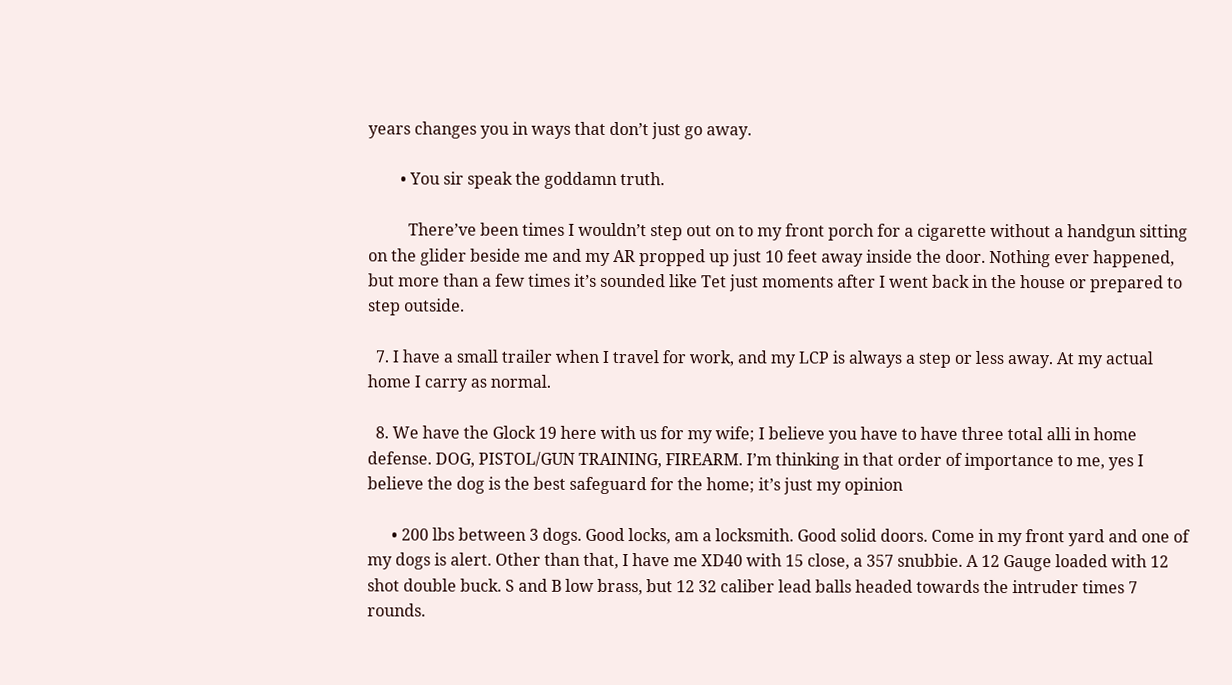years changes you in ways that don’t just go away.

        • You sir speak the goddamn truth.

          There’ve been times I wouldn’t step out on to my front porch for a cigarette without a handgun sitting on the glider beside me and my AR propped up just 10 feet away inside the door. Nothing ever happened, but more than a few times it’s sounded like Tet just moments after I went back in the house or prepared to step outside.

  7. I have a small trailer when I travel for work, and my LCP is always a step or less away. At my actual home I carry as normal.

  8. We have the Glock 19 here with us for my wife; I believe you have to have three total alli in home defense. DOG, PISTOL/GUN TRAINING, FIREARM. I’m thinking in that order of importance to me, yes I believe the dog is the best safeguard for the home; it’s just my opinion

      • 200 lbs between 3 dogs. Good locks, am a locksmith. Good solid doors. Come in my front yard and one of my dogs is alert. Other than that, I have me XD40 with 15 close, a 357 snubbie. A 12 Gauge loaded with 12 shot double buck. S and B low brass, but 12 32 caliber lead balls headed towards the intruder times 7 rounds.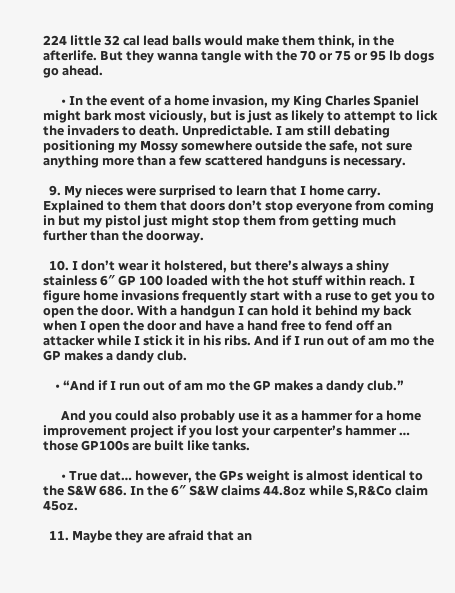224 little 32 cal lead balls would make them think, in the afterlife. But they wanna tangle with the 70 or 75 or 95 lb dogs go ahead.

      • In the event of a home invasion, my King Charles Spaniel might bark most viciously, but is just as likely to attempt to lick the invaders to death. Unpredictable. I am still debating positioning my Mossy somewhere outside the safe, not sure anything more than a few scattered handguns is necessary.

  9. My nieces were surprised to learn that I home carry. Explained to them that doors don’t stop everyone from coming in but my pistol just might stop them from getting much further than the doorway.

  10. I don’t wear it holstered, but there’s always a shiny stainless 6″ GP 100 loaded with the hot stuff within reach. I figure home invasions frequently start with a ruse to get you to open the door. With a handgun I can hold it behind my back when I open the door and have a hand free to fend off an attacker while I stick it in his ribs. And if I run out of am mo the GP makes a dandy club.

    • “And if I run out of am mo the GP makes a dandy club.”

      And you could also probably use it as a hammer for a home improvement project if you lost your carpenter’s hammer … those GP100s are built like tanks.

      • True dat… however, the GPs weight is almost identical to the S&W 686. In the 6″ S&W claims 44.8oz while S,R&Co claim 45oz.

  11. Maybe they are afraid that an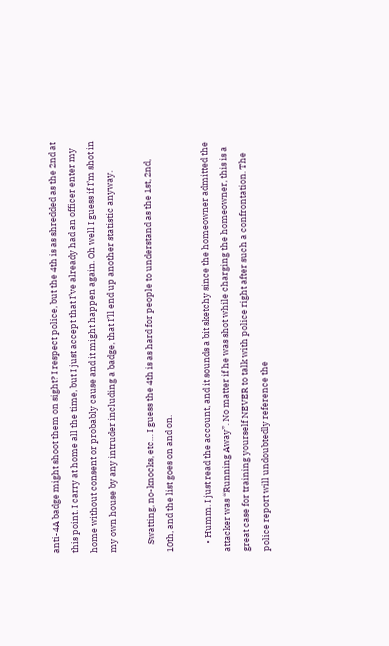anti-4A badge might shoot them on sight? I respect police, but the 4th is as shredded as the 2nd at this point. I carry at home all the time, but I just accept that I’ve already had an officer enter my home without consent or probably cause and it might happen again. Oh well I guess if I’m shot in my own house by any intruder including a badge, that I’ll end up another statistic anyway.

    Swatting, no-knocks, etc… I guess the 4th is as hard for people to understand as the 1st, 2nd, 10th, and the list goes on and on.

    • Humm. I just read the account, and it sounds a bit sketchy since the homeowner admitted the attacker was “Running Away”. No matter if he was shot while charging the homeowner, this is a great case for training yourself NEVER to talk with police right after such a confrontation. The police report will undoubtedly reference the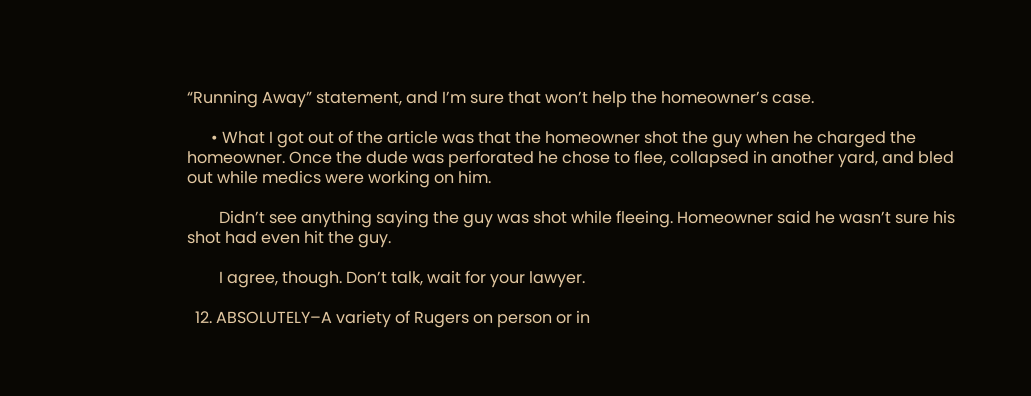“Running Away” statement, and I’m sure that won’t help the homeowner’s case.

      • What I got out of the article was that the homeowner shot the guy when he charged the homeowner. Once the dude was perforated he chose to flee, collapsed in another yard, and bled out while medics were working on him.

        Didn’t see anything saying the guy was shot while fleeing. Homeowner said he wasn’t sure his shot had even hit the guy.

        I agree, though. Don’t talk, wait for your lawyer.

  12. ABSOLUTELY–A variety of Rugers on person or in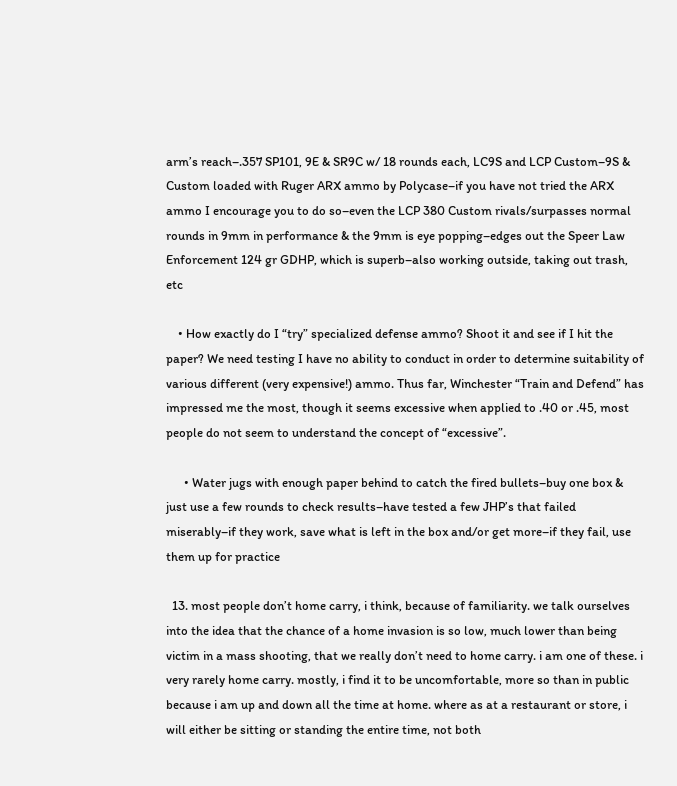arm’s reach–.357 SP101, 9E & SR9C w/ 18 rounds each, LC9S and LCP Custom–9S & Custom loaded with Ruger ARX ammo by Polycase–if you have not tried the ARX ammo I encourage you to do so–even the LCP 380 Custom rivals/surpasses normal rounds in 9mm in performance & the 9mm is eye popping–edges out the Speer Law Enforcement 124 gr GDHP, which is superb–also working outside, taking out trash, etc

    • How exactly do I “try” specialized defense ammo? Shoot it and see if I hit the paper? We need testing I have no ability to conduct in order to determine suitability of various different (very expensive!) ammo. Thus far, Winchester “Train and Defend” has impressed me the most, though it seems excessive when applied to .40 or .45, most people do not seem to understand the concept of “excessive”.

      • Water jugs with enough paper behind to catch the fired bullets–buy one box & just use a few rounds to check results–have tested a few JHP’s that failed miserably–if they work, save what is left in the box and/or get more–if they fail, use them up for practice

  13. most people don’t home carry, i think, because of familiarity. we talk ourselves into the idea that the chance of a home invasion is so low, much lower than being victim in a mass shooting, that we really don’t need to home carry. i am one of these. i very rarely home carry. mostly, i find it to be uncomfortable, more so than in public because i am up and down all the time at home. where as at a restaurant or store, i will either be sitting or standing the entire time, not both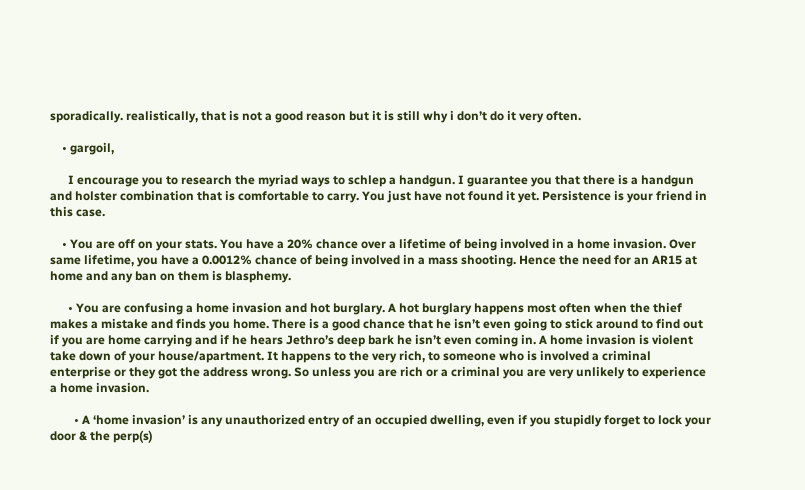sporadically. realistically, that is not a good reason but it is still why i don’t do it very often.

    • gargoil,

      I encourage you to research the myriad ways to schlep a handgun. I guarantee you that there is a handgun and holster combination that is comfortable to carry. You just have not found it yet. Persistence is your friend in this case.

    • You are off on your stats. You have a 20% chance over a lifetime of being involved in a home invasion. Over same lifetime, you have a 0.0012% chance of being involved in a mass shooting. Hence the need for an AR15 at home and any ban on them is blasphemy.

      • You are confusing a home invasion and hot burglary. A hot burglary happens most often when the thief makes a mistake and finds you home. There is a good chance that he isn’t even going to stick around to find out if you are home carrying and if he hears Jethro’s deep bark he isn’t even coming in. A home invasion is violent take down of your house/apartment. It happens to the very rich, to someone who is involved a criminal enterprise or they got the address wrong. So unless you are rich or a criminal you are very unlikely to experience a home invasion.

        • A ‘home invasion’ is any unauthorized entry of an occupied dwelling, even if you stupidly forget to lock your door & the perp(s)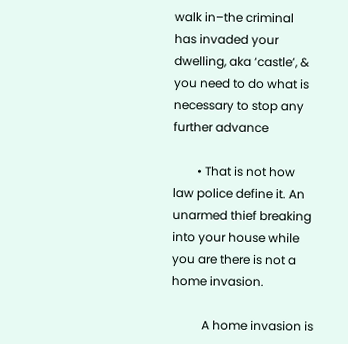walk in–the criminal has invaded your dwelling, aka ‘castle’, & you need to do what is necessary to stop any further advance

        • That is not how law police define it. An unarmed thief breaking into your house while you are there is not a home invasion.

          A home invasion is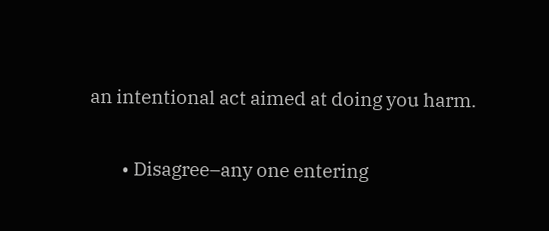an intentional act aimed at doing you harm.

        • Disagree–any one entering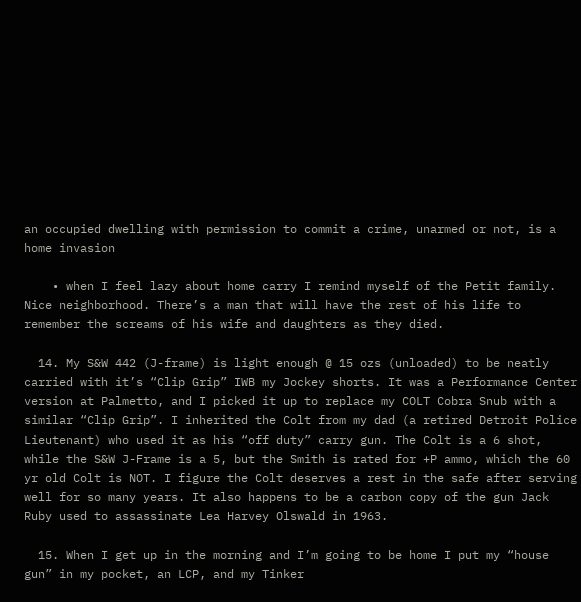an occupied dwelling with permission to commit a crime, unarmed or not, is a home invasion

    • when I feel lazy about home carry I remind myself of the Petit family. Nice neighborhood. There’s a man that will have the rest of his life to remember the screams of his wife and daughters as they died.

  14. My S&W 442 (J-frame) is light enough @ 15 ozs (unloaded) to be neatly carried with it’s “Clip Grip” IWB my Jockey shorts. It was a Performance Center version at Palmetto, and I picked it up to replace my COLT Cobra Snub with a similar “Clip Grip”. I inherited the Colt from my dad (a retired Detroit Police Lieutenant) who used it as his “off duty” carry gun. The Colt is a 6 shot, while the S&W J-Frame is a 5, but the Smith is rated for +P ammo, which the 60 yr old Colt is NOT. I figure the Colt deserves a rest in the safe after serving well for so many years. It also happens to be a carbon copy of the gun Jack Ruby used to assassinate Lea Harvey Olswald in 1963.

  15. When I get up in the morning and I’m going to be home I put my “house gun” in my pocket, an LCP, and my Tinker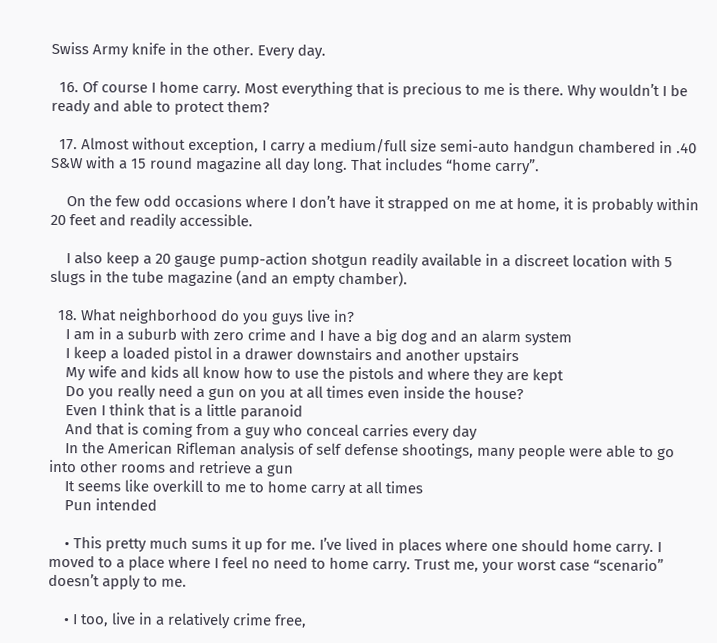Swiss Army knife in the other. Every day.

  16. Of course I home carry. Most everything that is precious to me is there. Why wouldn’t I be ready and able to protect them?

  17. Almost without exception, I carry a medium/full size semi-auto handgun chambered in .40 S&W with a 15 round magazine all day long. That includes “home carry”.

    On the few odd occasions where I don’t have it strapped on me at home, it is probably within 20 feet and readily accessible.

    I also keep a 20 gauge pump-action shotgun readily available in a discreet location with 5 slugs in the tube magazine (and an empty chamber).

  18. What neighborhood do you guys live in?
    I am in a suburb with zero crime and I have a big dog and an alarm system
    I keep a loaded pistol in a drawer downstairs and another upstairs
    My wife and kids all know how to use the pistols and where they are kept
    Do you really need a gun on you at all times even inside the house?
    Even I think that is a little paranoid
    And that is coming from a guy who conceal carries every day
    In the American Rifleman analysis of self defense shootings, many people were able to go into other rooms and retrieve a gun
    It seems like overkill to me to home carry at all times
    Pun intended

    • This pretty much sums it up for me. I’ve lived in places where one should home carry. I moved to a place where I feel no need to home carry. Trust me, your worst case “scenario” doesn’t apply to me.

    • I too, live in a relatively crime free,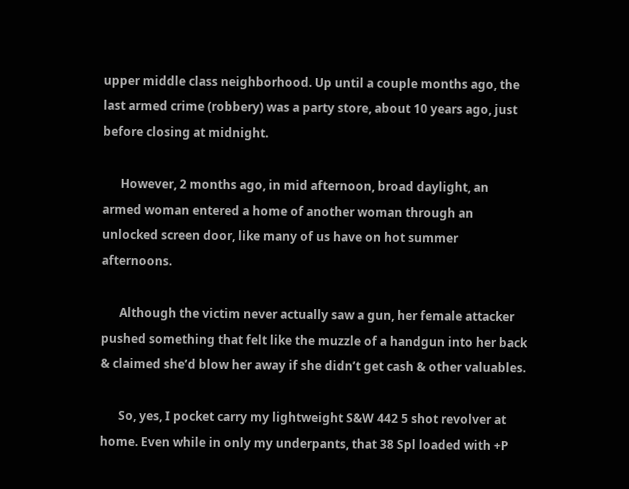upper middle class neighborhood. Up until a couple months ago, the last armed crime (robbery) was a party store, about 10 years ago, just before closing at midnight.

      However, 2 months ago, in mid afternoon, broad daylight, an armed woman entered a home of another woman through an unlocked screen door, like many of us have on hot summer afternoons.

      Although the victim never actually saw a gun, her female attacker pushed something that felt like the muzzle of a handgun into her back & claimed she’d blow her away if she didn’t get cash & other valuables.

      So, yes, I pocket carry my lightweight S&W 442 5 shot revolver at home. Even while in only my underpants, that 38 Spl loaded with +P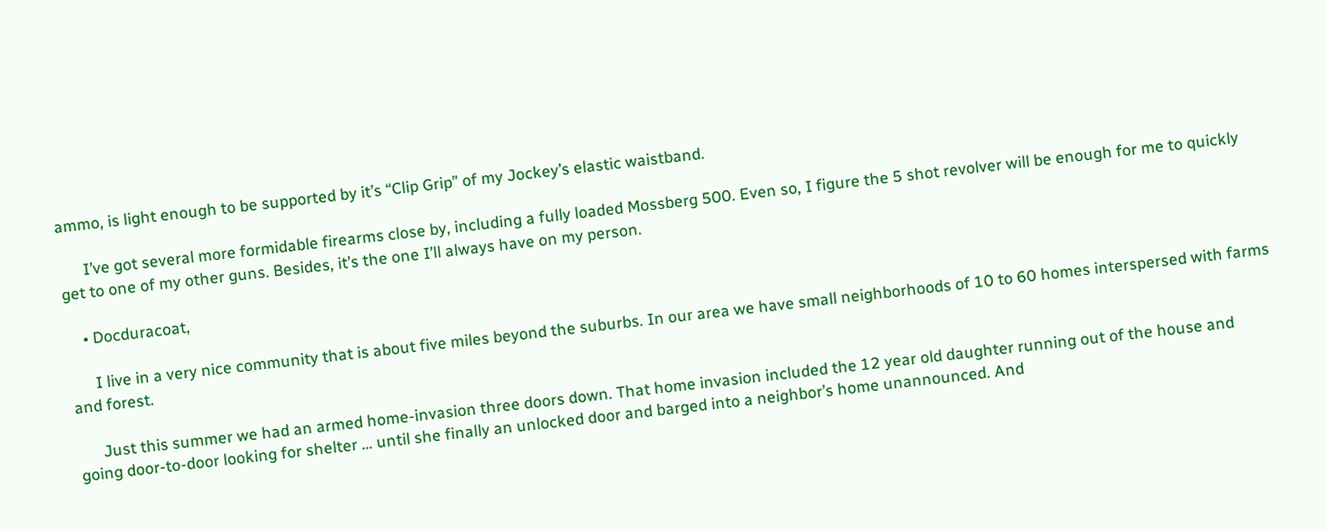ammo, is light enough to be supported by it’s “Clip Grip” of my Jockey’s elastic waistband.

      I’ve got several more formidable firearms close by, including a fully loaded Mossberg 500. Even so, I figure the 5 shot revolver will be enough for me to quickly get to one of my other guns. Besides, it’s the one I’ll always have on my person.

    • Docduracoat,

      I live in a very nice community that is about five miles beyond the suburbs. In our area we have small neighborhoods of 10 to 60 homes interspersed with farms and forest.

      Just this summer we had an armed home-invasion three doors down. That home invasion included the 12 year old daughter running out of the house and going door-to-door looking for shelter … until she finally an unlocked door and barged into a neighbor’s home unannounced. And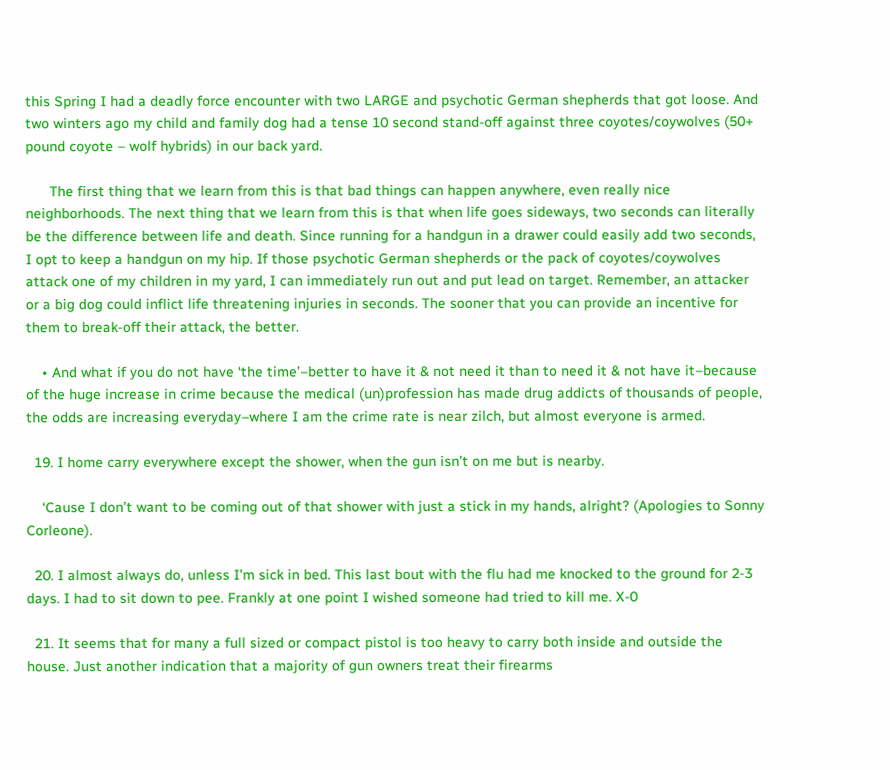this Spring I had a deadly force encounter with two LARGE and psychotic German shepherds that got loose. And two winters ago my child and family dog had a tense 10 second stand-off against three coyotes/coywolves (50+ pound coyote – wolf hybrids) in our back yard.

      The first thing that we learn from this is that bad things can happen anywhere, even really nice neighborhoods. The next thing that we learn from this is that when life goes sideways, two seconds can literally be the difference between life and death. Since running for a handgun in a drawer could easily add two seconds, I opt to keep a handgun on my hip. If those psychotic German shepherds or the pack of coyotes/coywolves attack one of my children in my yard, I can immediately run out and put lead on target. Remember, an attacker or a big dog could inflict life threatening injuries in seconds. The sooner that you can provide an incentive for them to break-off their attack, the better.

    • And what if you do not have ‘the time’–better to have it & not need it than to need it & not have it–because of the huge increase in crime because the medical (un)profession has made drug addicts of thousands of people, the odds are increasing everyday–where I am the crime rate is near zilch, but almost everyone is armed.

  19. I home carry everywhere except the shower, when the gun isn’t on me but is nearby.

    ‘Cause I don’t want to be coming out of that shower with just a stick in my hands, alright? (Apologies to Sonny Corleone).

  20. I almost always do, unless I’m sick in bed. This last bout with the flu had me knocked to the ground for 2-3 days. I had to sit down to pee. Frankly at one point I wished someone had tried to kill me. X-0

  21. It seems that for many a full sized or compact pistol is too heavy to carry both inside and outside the house. Just another indication that a majority of gun owners treat their firearms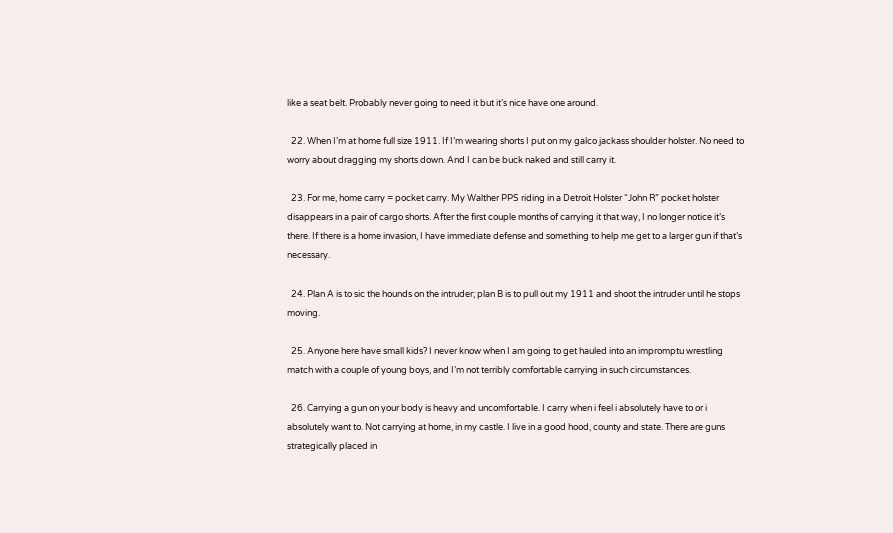like a seat belt. Probably never going to need it but it’s nice have one around.

  22. When I’m at home full size 1911. If I’m wearing shorts I put on my galco jackass shoulder holster. No need to worry about dragging my shorts down. And I can be buck naked and still carry it.

  23. For me, home carry = pocket carry. My Walther PPS riding in a Detroit Holster “John R” pocket holster disappears in a pair of cargo shorts. After the first couple months of carrying it that way, I no longer notice it’s there. If there is a home invasion, I have immediate defense and something to help me get to a larger gun if that’s necessary.

  24. Plan A is to sic the hounds on the intruder; plan B is to pull out my 1911 and shoot the intruder until he stops moving.

  25. Anyone here have small kids? I never know when I am going to get hauled into an impromptu wrestling match with a couple of young boys, and I’m not terribly comfortable carrying in such circumstances.

  26. Carrying a gun on your body is heavy and uncomfortable. I carry when i feel i absolutely have to or i absolutely want to. Not carrying at home, in my castle. I live in a good hood, county and state. There are guns strategically placed in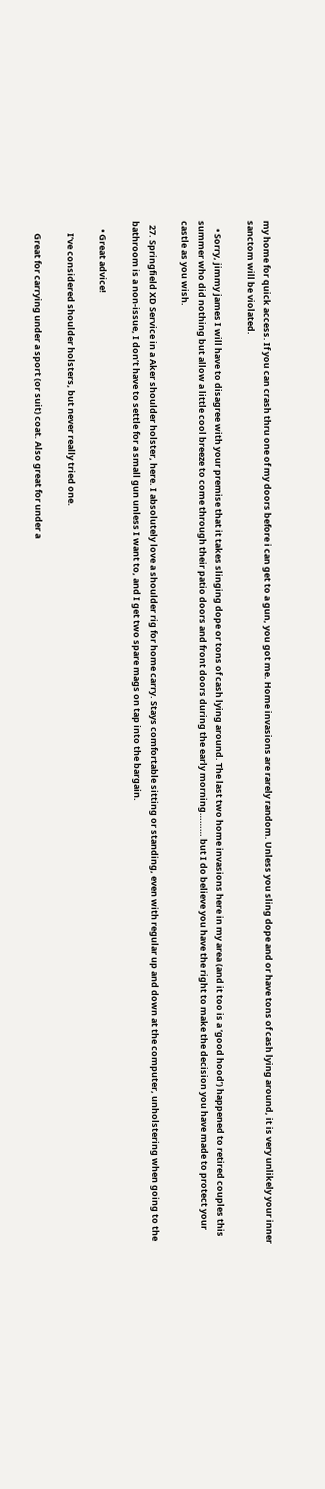my home for quick access. If you can crash thru one of my doors before i can get to a gun, you got me. Home invasions are rarely random. Unless you sling dope and or have tons of cash lying around, it is very unlikely your inner sanctom will be violated.

    • Sorry, jimmy james I will have to disagree with your premise that it takes slinging dope or tons of cash lying around. The last two home invasions here in my area (and it too is a ‘good hood’) happened to retired couples this summer who did nothing but allow a little cool breeze to come through their patio doors and front doors during the early morning……… but I do believe you have the right to make the decision you have made to protect your castle as you wish.

  27. Springfield XD Service in a Aker shoulder holster, here. I absolutely love a shoulder rig for home carry. Stays comfortable sitting or standing, even with regular up and down at the computer, unholstering when going to the bathroom is a non-issue, I don’t have to settle for a small gun unless I want to, and I get two spare mags on tap into the bargain.

    • Great advice!

      I’ve considered shoulder holsters, but never really tried one.

      Great for carrying under a sport (or suit) coat. Also great for under a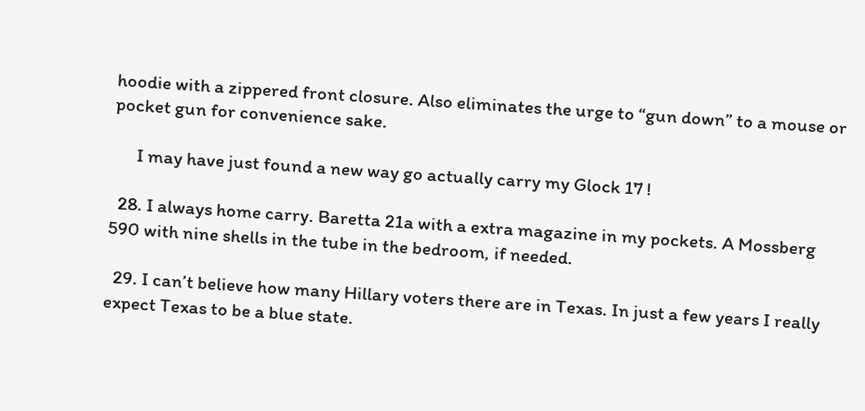hoodie with a zippered front closure. Also eliminates the urge to “gun down” to a mouse or pocket gun for convenience sake.

      I may have just found a new way go actually carry my Glock 17 !

  28. I always home carry. Baretta 21a with a extra magazine in my pockets. A Mossberg 590 with nine shells in the tube in the bedroom, if needed.

  29. I can’t believe how many Hillary voters there are in Texas. In just a few years I really expect Texas to be a blue state.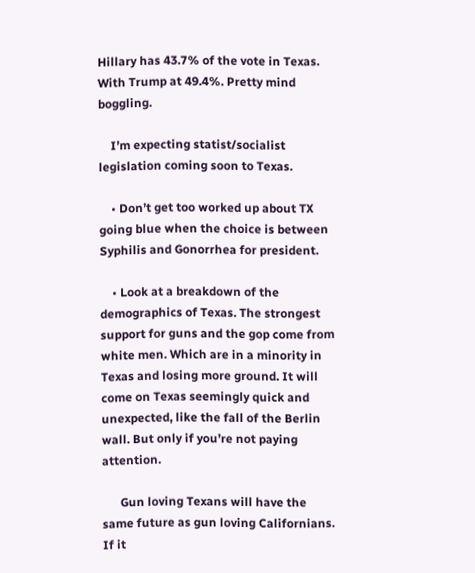Hillary has 43.7% of the vote in Texas. With Trump at 49.4%. Pretty mind boggling.

    I’m expecting statist/socialist legislation coming soon to Texas.

    • Don’t get too worked up about TX going blue when the choice is between Syphilis and Gonorrhea for president.

    • Look at a breakdown of the demographics of Texas. The strongest support for guns and the gop come from white men. Which are in a minority in Texas and losing more ground. It will come on Texas seemingly quick and unexpected, like the fall of the Berlin wall. But only if you’re not paying attention.

      Gun loving Texans will have the same future as gun loving Californians. If it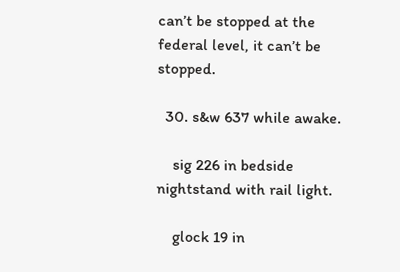can’t be stopped at the federal level, it can’t be stopped.

  30. s&w 637 while awake.

    sig 226 in bedside nightstand with rail light.

    glock 19 in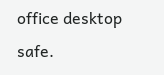office desktop safe.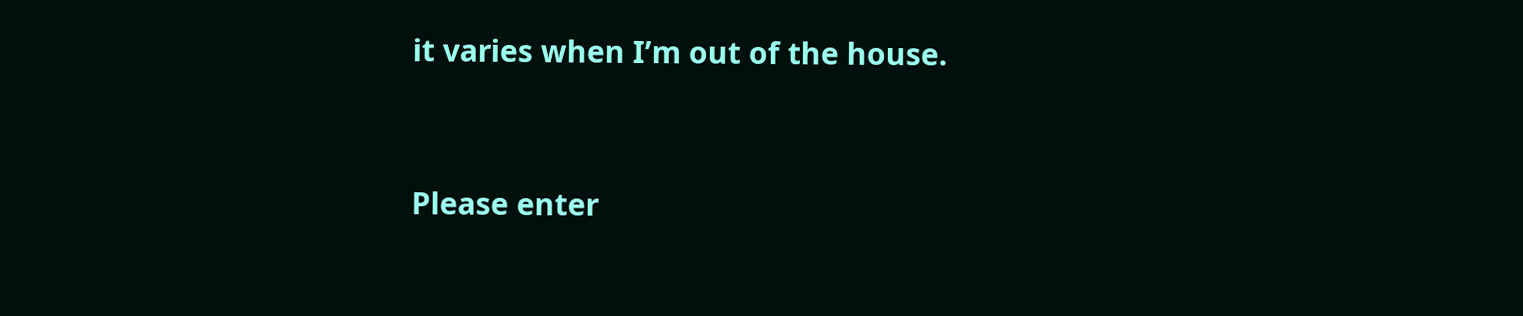it varies when I’m out of the house.


Please enter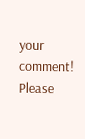your comment!
Please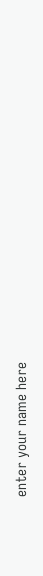enter your name here